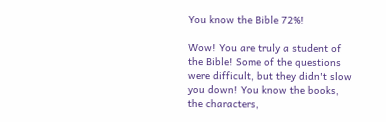You know the Bible 72%!

Wow! You are truly a student of the Bible! Some of the questions were difficult, but they didn't slow you down! You know the books, the characters,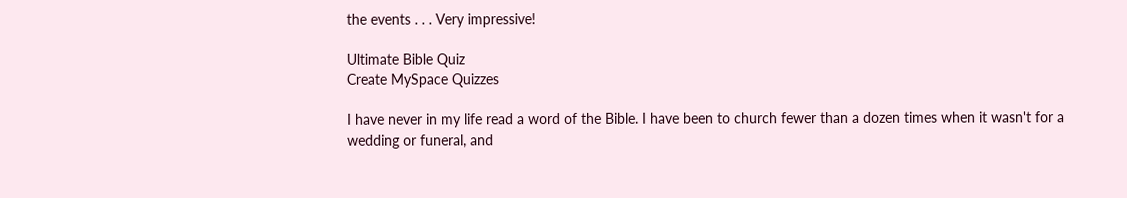the events . . . Very impressive!

Ultimate Bible Quiz
Create MySpace Quizzes

I have never in my life read a word of the Bible. I have been to church fewer than a dozen times when it wasn't for a wedding or funeral, and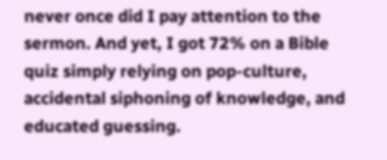never once did I pay attention to the sermon. And yet, I got 72% on a Bible quiz simply relying on pop-culture, accidental siphoning of knowledge, and educated guessing.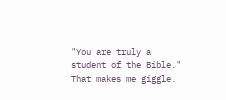"You are truly a student of the Bible." That makes me giggle.